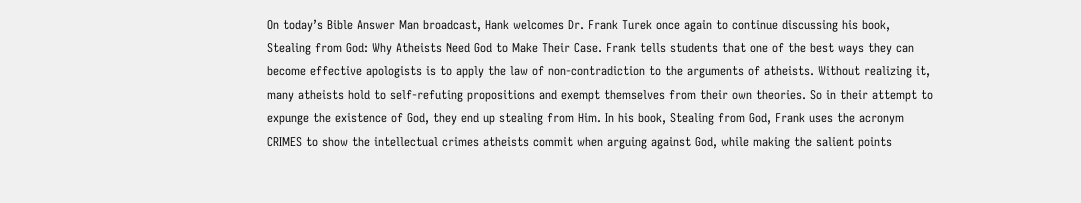On today’s Bible Answer Man broadcast, Hank welcomes Dr. Frank Turek once again to continue discussing his book, Stealing from God: Why Atheists Need God to Make Their Case. Frank tells students that one of the best ways they can become effective apologists is to apply the law of non-contradiction to the arguments of atheists. Without realizing it, many atheists hold to self-refuting propositions and exempt themselves from their own theories. So in their attempt to expunge the existence of God, they end up stealing from Him. In his book, Stealing from God, Frank uses the acronym CRIMES to show the intellectual crimes atheists commit when arguing against God, while making the salient points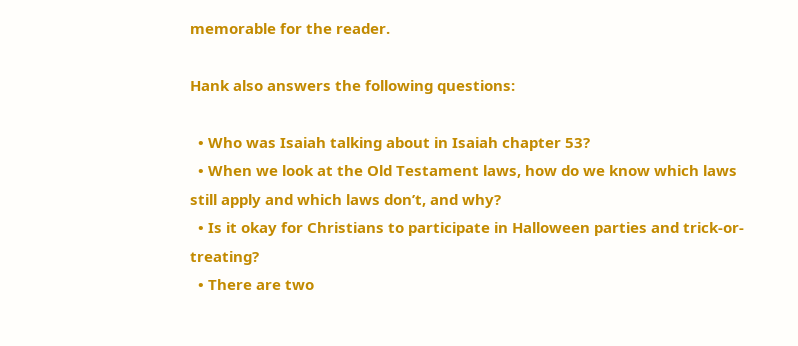memorable for the reader.

Hank also answers the following questions:

  • Who was Isaiah talking about in Isaiah chapter 53?
  • When we look at the Old Testament laws, how do we know which laws still apply and which laws don’t, and why?
  • Is it okay for Christians to participate in Halloween parties and trick-or-treating?
  • There are two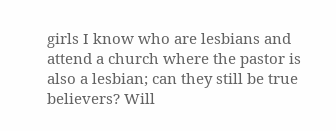girls I know who are lesbians and attend a church where the pastor is also a lesbian; can they still be true believers? Will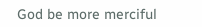God be more merciful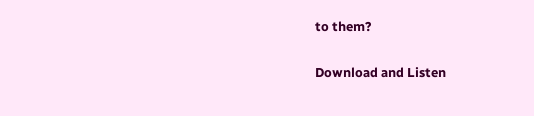to them?

Download and Listen